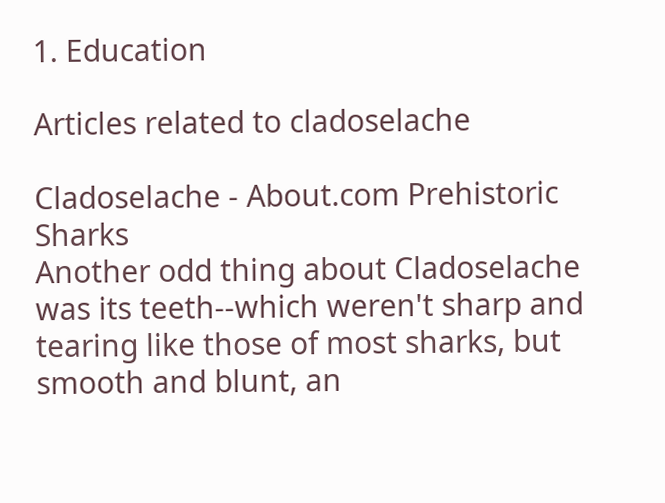1. Education

Articles related to cladoselache

Cladoselache - About.com Prehistoric Sharks
Another odd thing about Cladoselache was its teeth--which weren't sharp and tearing like those of most sharks, but smooth and blunt, an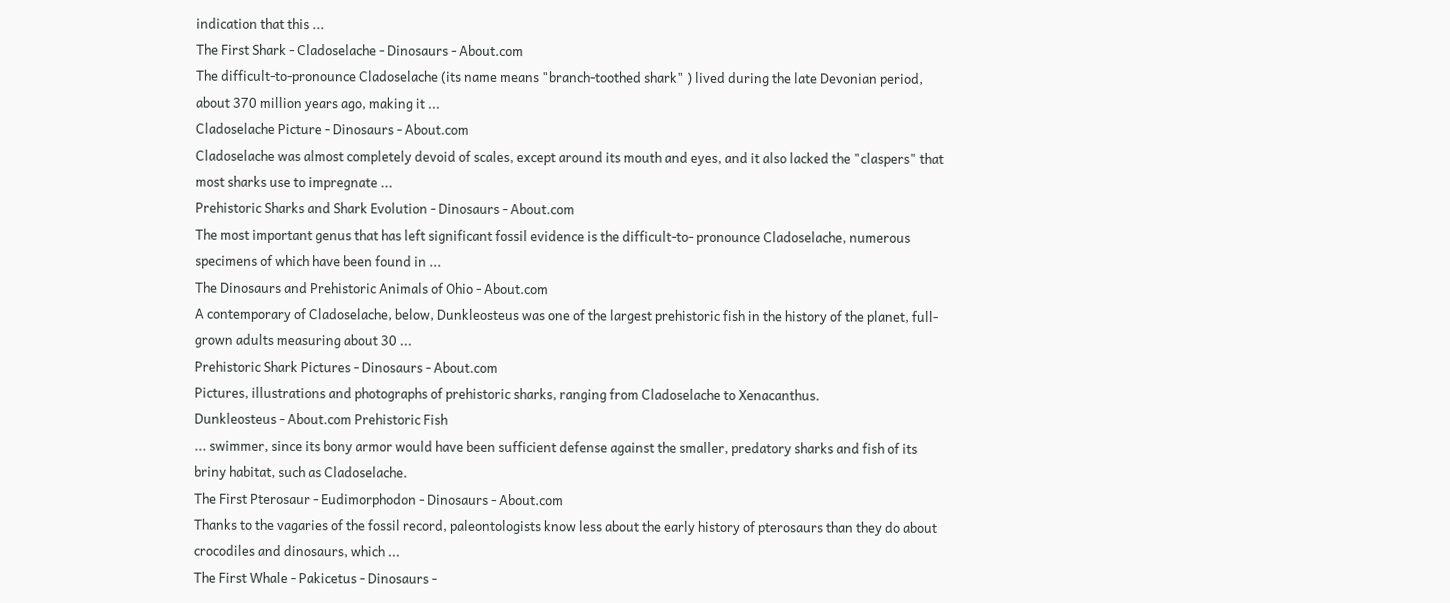indication that this ...
The First Shark - Cladoselache - Dinosaurs - About.com
The difficult-to-pronounce Cladoselache (its name means "branch-toothed shark" ) lived during the late Devonian period, about 370 million years ago, making it ...
Cladoselache Picture - Dinosaurs - About.com
Cladoselache was almost completely devoid of scales, except around its mouth and eyes, and it also lacked the "claspers" that most sharks use to impregnate ...
Prehistoric Sharks and Shark Evolution - Dinosaurs - About.com
The most important genus that has left significant fossil evidence is the difficult-to- pronounce Cladoselache, numerous specimens of which have been found in ...
The Dinosaurs and Prehistoric Animals of Ohio - About.com
A contemporary of Cladoselache, below, Dunkleosteus was one of the largest prehistoric fish in the history of the planet, full-grown adults measuring about 30 ...
Prehistoric Shark Pictures - Dinosaurs - About.com
Pictures, illustrations and photographs of prehistoric sharks, ranging from Cladoselache to Xenacanthus.
Dunkleosteus - About.com Prehistoric Fish
... swimmer, since its bony armor would have been sufficient defense against the smaller, predatory sharks and fish of its briny habitat, such as Cladoselache.
The First Pterosaur - Eudimorphodon - Dinosaurs - About.com
Thanks to the vagaries of the fossil record, paleontologists know less about the early history of pterosaurs than they do about crocodiles and dinosaurs, which ...
The First Whale - Pakicetus - Dinosaurs -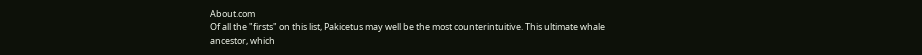About.com
Of all the "firsts" on this list, Pakicetus may well be the most counterintuitive. This ultimate whale ancestor, which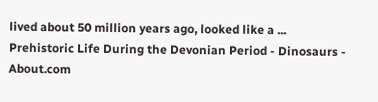lived about 50 million years ago, looked like a ...
Prehistoric Life During the Devonian Period - Dinosaurs - About.com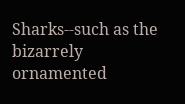Sharks--such as the bizarrely ornamented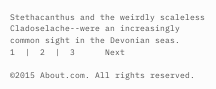Stethacanthus and the weirdly scaleless Cladoselache--were an increasingly common sight in the Devonian seas.
1  |  2  |  3      Next

©2015 About.com. All rights reserved.